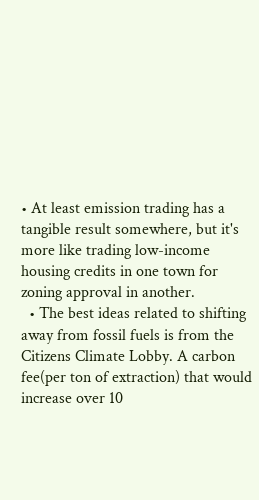• At least emission trading has a tangible result somewhere, but it's more like trading low-income housing credits in one town for zoning approval in another.
  • The best ideas related to shifting away from fossil fuels is from the Citizens Climate Lobby. A carbon fee(per ton of extraction) that would increase over 10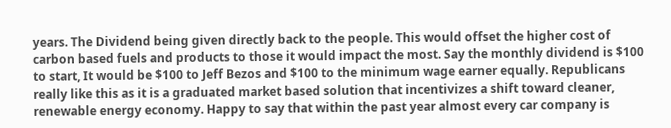years. The Dividend being given directly back to the people. This would offset the higher cost of carbon based fuels and products to those it would impact the most. Say the monthly dividend is $100 to start, It would be $100 to Jeff Bezos and $100 to the minimum wage earner equally. Republicans really like this as it is a graduated market based solution that incentivizes a shift toward cleaner, renewable energy economy. Happy to say that within the past year almost every car company is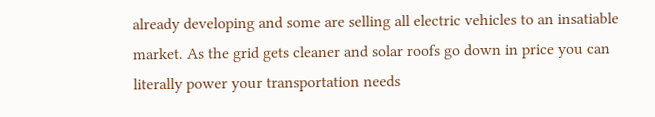already developing and some are selling all electric vehicles to an insatiable market. As the grid gets cleaner and solar roofs go down in price you can literally power your transportation needs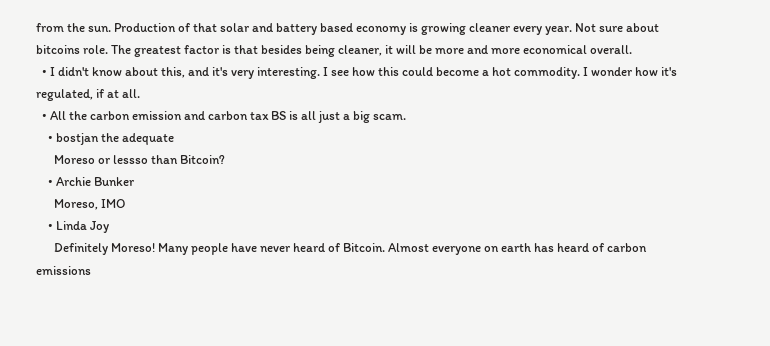from the sun. Production of that solar and battery based economy is growing cleaner every year. Not sure about bitcoins role. The greatest factor is that besides being cleaner, it will be more and more economical overall.
  • I didn't know about this, and it's very interesting. I see how this could become a hot commodity. I wonder how it's regulated, if at all.
  • All the carbon emission and carbon tax BS is all just a big scam.
    • bostjan the adequate
      Moreso or lessso than Bitcoin?
    • Archie Bunker
      Moreso, IMO
    • Linda Joy
      Definitely Moreso! Many people have never heard of Bitcoin. Almost everyone on earth has heard of carbon emissions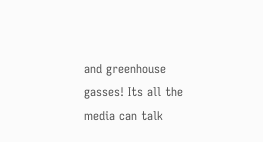and greenhouse gasses! Its all the media can talk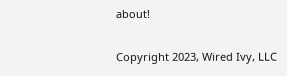about!

Copyright 2023, Wired Ivy, LLC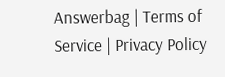Answerbag | Terms of Service | Privacy Policy